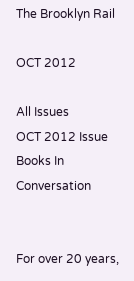The Brooklyn Rail

OCT 2012

All Issues
OCT 2012 Issue
Books In Conversation


For over 20 years,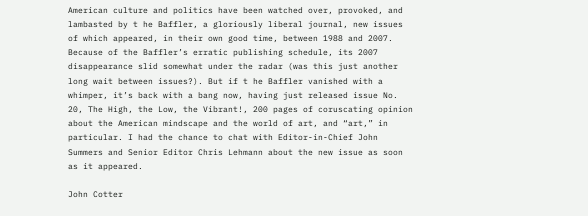American culture and politics have been watched over, provoked, and lambasted by t he Baffler, a gloriously liberal journal, new issues of which appeared, in their own good time, between 1988 and 2007. Because of the Baffler’s erratic publishing schedule, its 2007 disappearance slid somewhat under the radar (was this just another long wait between issues?). But if t he Baffler vanished with a whimper, it’s back with a bang now, having just released issue No. 20, The High, the Low, the Vibrant!, 200 pages of coruscating opinion about the American mindscape and the world of art, and “art,” in particular. I had the chance to chat with Editor-in-Chief John Summers and Senior Editor Chris Lehmann about the new issue as soon as it appeared.

John Cotter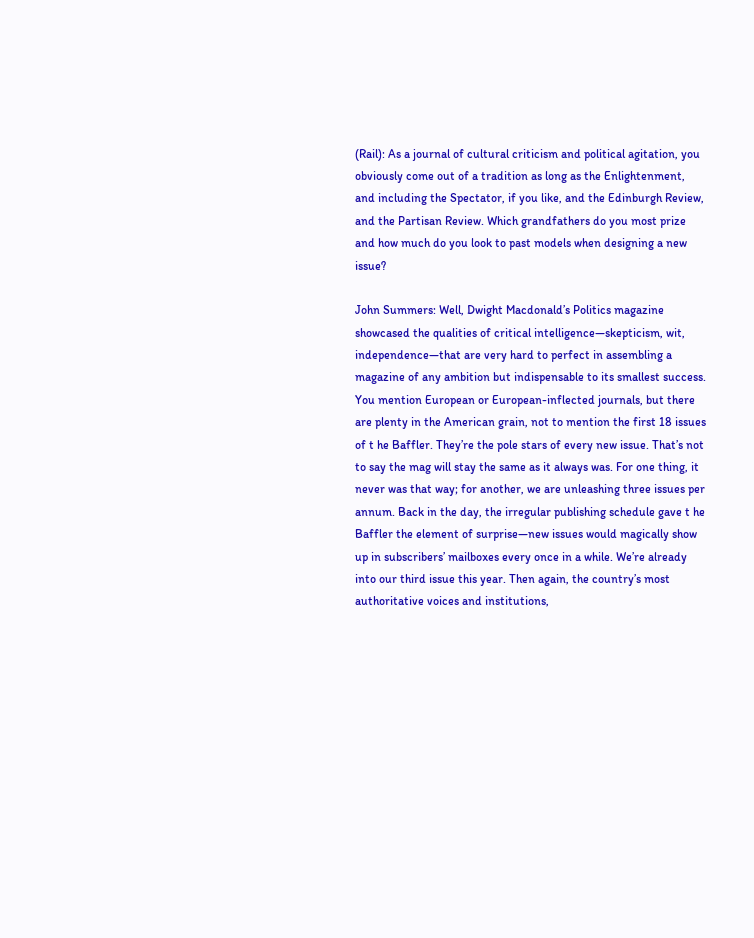(Rail): As a journal of cultural criticism and political agitation, you obviously come out of a tradition as long as the Enlightenment, and including the Spectator, if you like, and the Edinburgh Review, and the Partisan Review. Which grandfathers do you most prize and how much do you look to past models when designing a new issue?

John Summers: Well, Dwight Macdonald’s Politics magazine showcased the qualities of critical intelligence—skepticism, wit, independence—that are very hard to perfect in assembling a magazine of any ambition but indispensable to its smallest success. You mention European or European-inflected journals, but there are plenty in the American grain, not to mention the first 18 issues of t he Baffler. They’re the pole stars of every new issue. That’s not to say the mag will stay the same as it always was. For one thing, it never was that way; for another, we are unleashing three issues per annum. Back in the day, the irregular publishing schedule gave t he Baffler the element of surprise—new issues would magically show up in subscribers’ mailboxes every once in a while. We’re already into our third issue this year. Then again, the country’s most authoritative voices and institutions,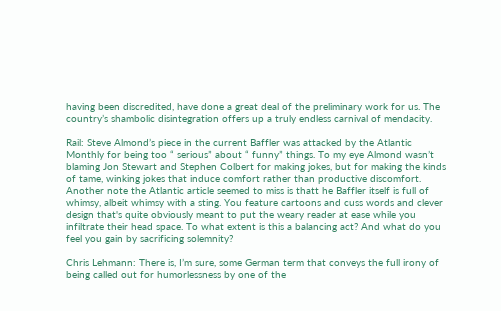having been discredited, have done a great deal of the preliminary work for us. The country’s shambolic disintegration offers up a truly endless carnival of mendacity.

Rail: Steve Almond’s piece in the current Baffler was attacked by the Atlantic Monthly for being too “ serious” about “ funny” things. To my eye Almond wasn’t blaming Jon Stewart and Stephen Colbert for making jokes, but for making the kinds of tame, winking jokes that induce comfort rather than productive discomfort. Another note the Atlantic article seemed to miss is thatt he Baffler itself is full of whimsy, albeit whimsy with a sting. You feature cartoons and cuss words and clever design that's quite obviously meant to put the weary reader at ease while you infiltrate their head space. To what extent is this a balancing act? And what do you feel you gain by sacrificing solemnity?

Chris Lehmann: There is, I’m sure, some German term that conveys the full irony of being called out for humorlessness by one of the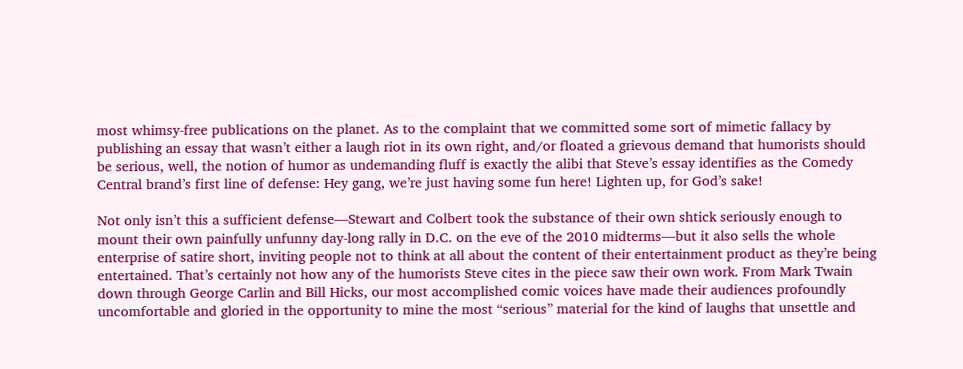most whimsy-free publications on the planet. As to the complaint that we committed some sort of mimetic fallacy by publishing an essay that wasn’t either a laugh riot in its own right, and/or floated a grievous demand that humorists should be serious, well, the notion of humor as undemanding fluff is exactly the alibi that Steve’s essay identifies as the Comedy Central brand’s first line of defense: Hey gang, we’re just having some fun here! Lighten up, for God’s sake!

Not only isn’t this a sufficient defense—Stewart and Colbert took the substance of their own shtick seriously enough to mount their own painfully unfunny day-long rally in D.C. on the eve of the 2010 midterms—but it also sells the whole enterprise of satire short, inviting people not to think at all about the content of their entertainment product as they’re being entertained. That’s certainly not how any of the humorists Steve cites in the piece saw their own work. From Mark Twain down through George Carlin and Bill Hicks, our most accomplished comic voices have made their audiences profoundly uncomfortable and gloried in the opportunity to mine the most “serious” material for the kind of laughs that unsettle and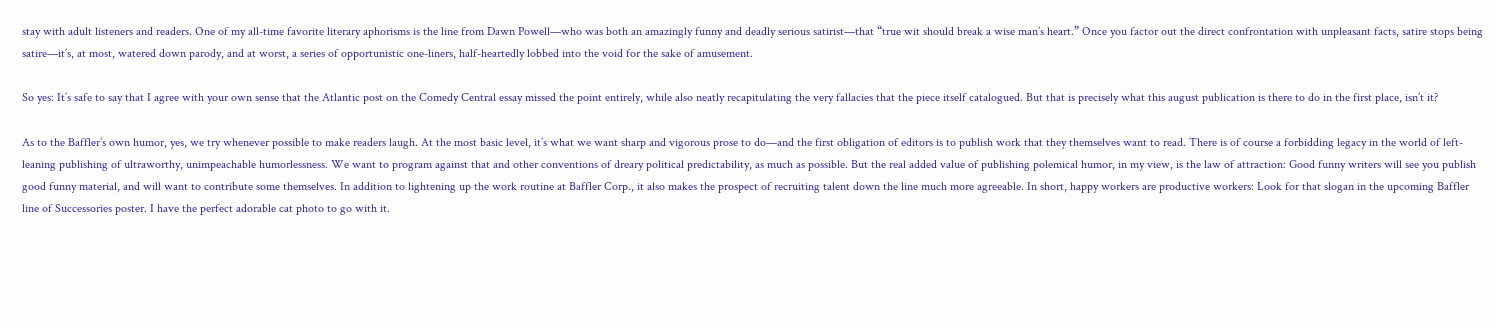stay with adult listeners and readers. One of my all-time favorite literary aphorisms is the line from Dawn Powell—who was both an amazingly funny and deadly serious satirist—that “true wit should break a wise man’s heart.” Once you factor out the direct confrontation with unpleasant facts, satire stops being satire—it’s, at most, watered down parody, and at worst, a series of opportunistic one-liners, half-heartedly lobbed into the void for the sake of amusement.

So yes: It’s safe to say that I agree with your own sense that the Atlantic post on the Comedy Central essay missed the point entirely, while also neatly recapitulating the very fallacies that the piece itself catalogued. But that is precisely what this august publication is there to do in the first place, isn’t it?

As to the Baffler’s own humor, yes, we try whenever possible to make readers laugh. At the most basic level, it’s what we want sharp and vigorous prose to do—and the first obligation of editors is to publish work that they themselves want to read. There is of course a forbidding legacy in the world of left-leaning publishing of ultraworthy, unimpeachable humorlessness. We want to program against that and other conventions of dreary political predictability, as much as possible. But the real added value of publishing polemical humor, in my view, is the law of attraction: Good funny writers will see you publish good funny material, and will want to contribute some themselves. In addition to lightening up the work routine at Baffler Corp., it also makes the prospect of recruiting talent down the line much more agreeable. In short, happy workers are productive workers: Look for that slogan in the upcoming Baffler line of Successories poster. I have the perfect adorable cat photo to go with it.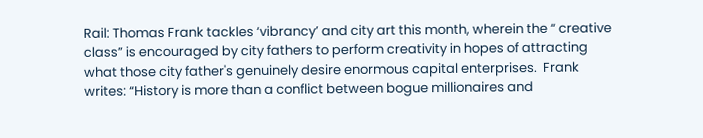Rail: Thomas Frank tackles ‘vibrancy’ and city art this month, wherein the “ creative class” is encouraged by city fathers to perform creativity in hopes of attracting what those city father's genuinely desire enormous capital enterprises.  Frank writes: “History is more than a conflict between bogue millionaires and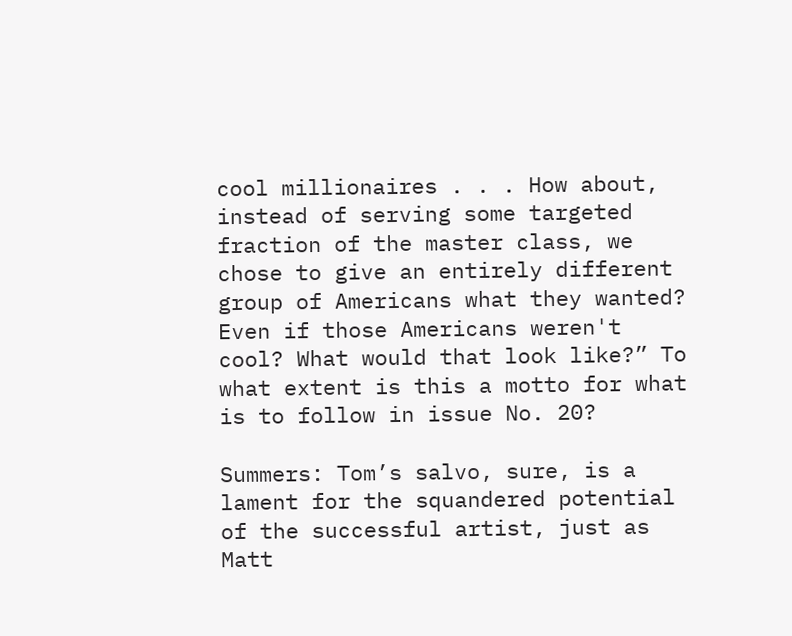cool millionaires . . . How about, instead of serving some targeted fraction of the master class, we chose to give an entirely different group of Americans what they wanted? Even if those Americans weren't cool? What would that look like?” To what extent is this a motto for what is to follow in issue No. 20?

Summers: Tom’s salvo, sure, is a lament for the squandered potential of the successful artist, just as Matt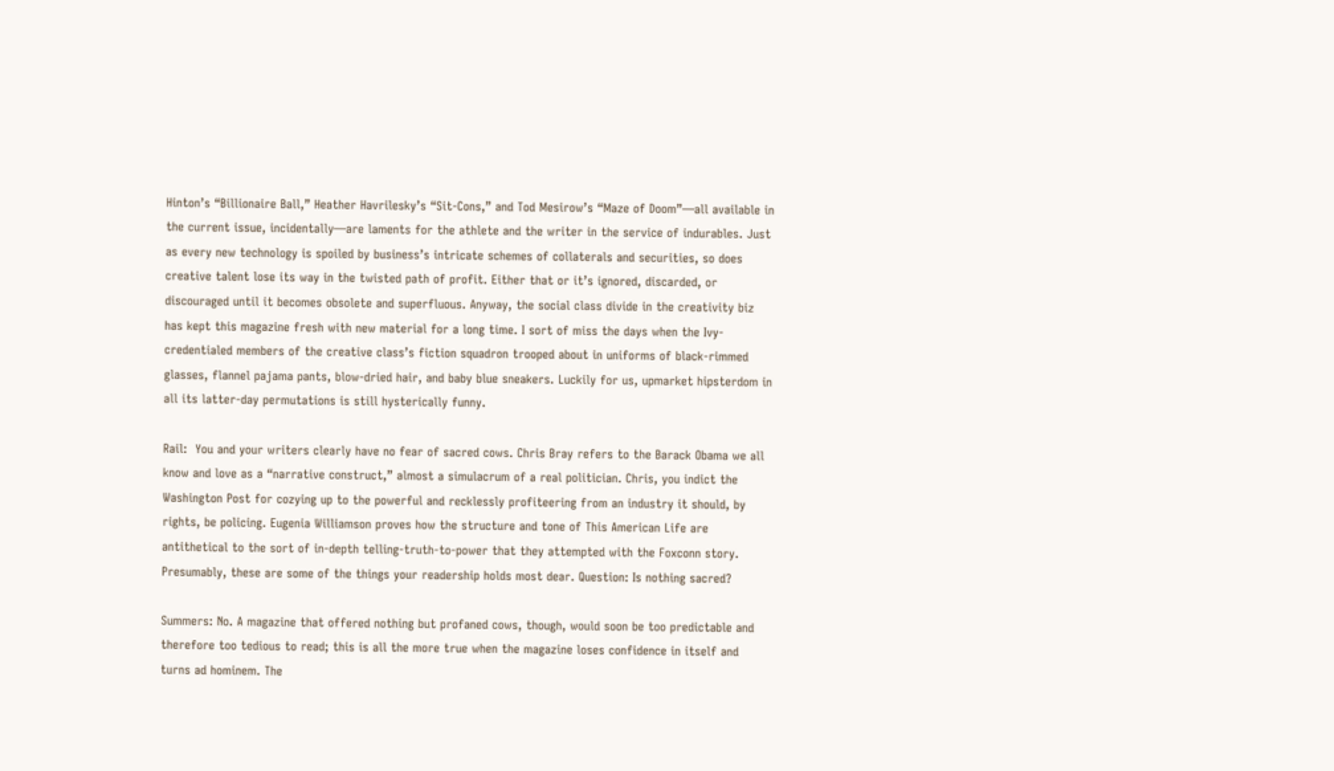Hinton’s “Billionaire Ball,” Heather Havrilesky’s “Sit-Cons,” and Tod Mesirow’s “Maze of Doom”—all available in the current issue, incidentally—are laments for the athlete and the writer in the service of indurables. Just as every new technology is spoiled by business’s intricate schemes of collaterals and securities, so does creative talent lose its way in the twisted path of profit. Either that or it’s ignored, discarded, or discouraged until it becomes obsolete and superfluous. Anyway, the social class divide in the creativity biz has kept this magazine fresh with new material for a long time. I sort of miss the days when the Ivy-credentialed members of the creative class’s fiction squadron trooped about in uniforms of black-rimmed glasses, flannel pajama pants, blow-dried hair, and baby blue sneakers. Luckily for us, upmarket hipsterdom in all its latter-day permutations is still hysterically funny.

Rail:  You and your writers clearly have no fear of sacred cows. Chris Bray refers to the Barack Obama we all know and love as a “narrative construct,” almost a simulacrum of a real politician. Chris, you indict the Washington Post for cozying up to the powerful and recklessly profiteering from an industry it should, by rights, be policing. Eugenia Williamson proves how the structure and tone of This American Life are antithetical to the sort of in-depth telling-truth-to-power that they attempted with the Foxconn story. Presumably, these are some of the things your readership holds most dear. Question: Is nothing sacred?

Summers: No. A magazine that offered nothing but profaned cows, though, would soon be too predictable and therefore too tedious to read; this is all the more true when the magazine loses confidence in itself and turns ad hominem. The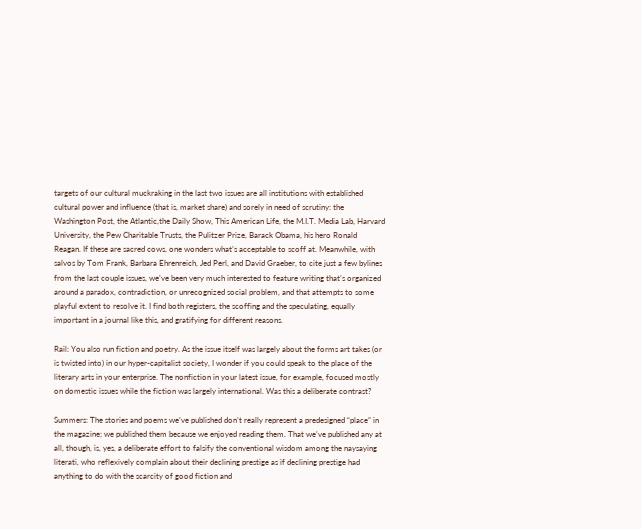targets of our cultural muckraking in the last two issues are all institutions with established cultural power and influence (that is, market share) and sorely in need of scrutiny: the Washington Post, the Atlantic,the Daily Show, This American Life, the M.I.T. Media Lab, Harvard University, the Pew Charitable Trusts, the Pulitzer Prize, Barack Obama, his hero Ronald Reagan. If these are sacred cows, one wonders what’s acceptable to scoff at. Meanwhile, with salvos by Tom Frank, Barbara Ehrenreich, Jed Perl, and David Graeber, to cite just a few bylines from the last couple issues, we’ve been very much interested to feature writing that’s organized around a paradox, contradiction, or unrecognized social problem, and that attempts to some playful extent to resolve it. I find both registers, the scoffing and the speculating, equally important in a journal like this, and gratifying for different reasons.

Rail: You also run fiction and poetry. As the issue itself was largely about the forms art takes (or is twisted into) in our hyper-capitalist society, I wonder if you could speak to the place of the literary arts in your enterprise. The nonfiction in your latest issue, for example, focused mostly on domestic issues while the fiction was largely international. Was this a deliberate contrast?

Summers: The stories and poems we’ve published don’t really represent a predesigned “place” in the magazine; we published them because we enjoyed reading them. That we’ve published any at all, though, is, yes, a deliberate effort to falsify the conventional wisdom among the naysaying literati, who reflexively complain about their declining prestige as if declining prestige had anything to do with the scarcity of good fiction and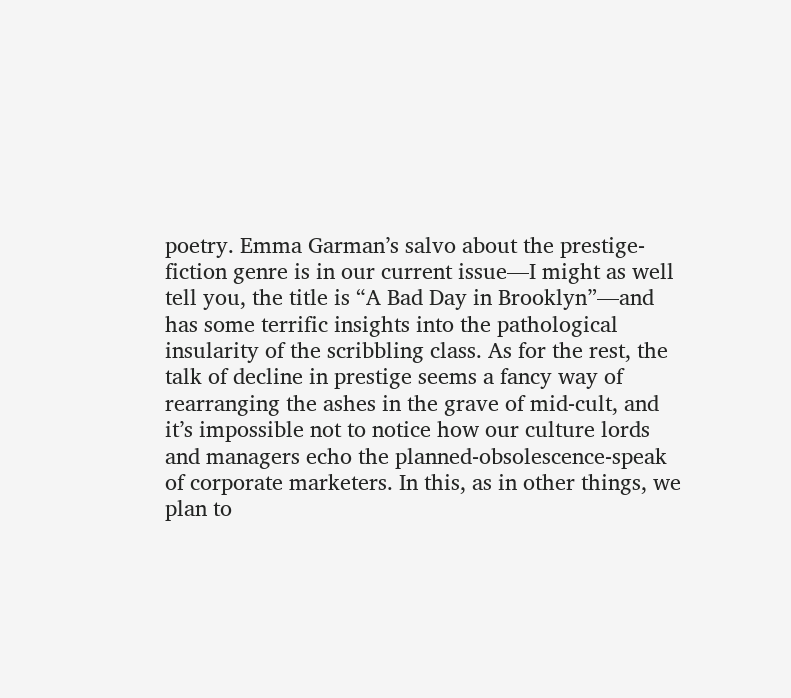poetry. Emma Garman’s salvo about the prestige-fiction genre is in our current issue—I might as well tell you, the title is “A Bad Day in Brooklyn”—and has some terrific insights into the pathological insularity of the scribbling class. As for the rest, the talk of decline in prestige seems a fancy way of rearranging the ashes in the grave of mid-cult, and it’s impossible not to notice how our culture lords and managers echo the planned-obsolescence-speak of corporate marketers. In this, as in other things, we plan to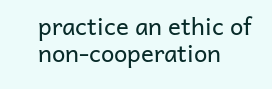practice an ethic of non-cooperation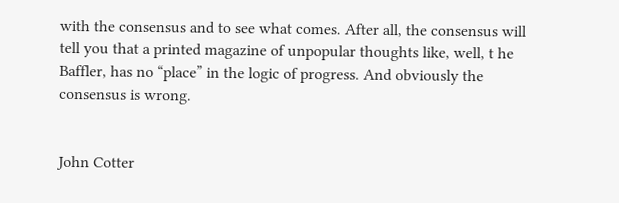with the consensus and to see what comes. After all, the consensus will tell you that a printed magazine of unpopular thoughts like, well, t he Baffler, has no “place” in the logic of progress. And obviously the consensus is wrong.


John Cotter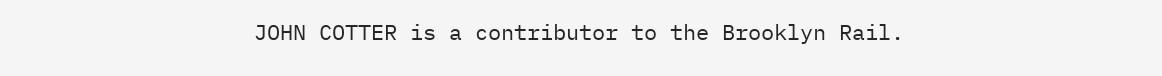JOHN COTTER is a contributor to the Brooklyn Rail.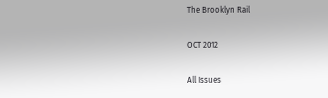The Brooklyn Rail

OCT 2012

All Issues